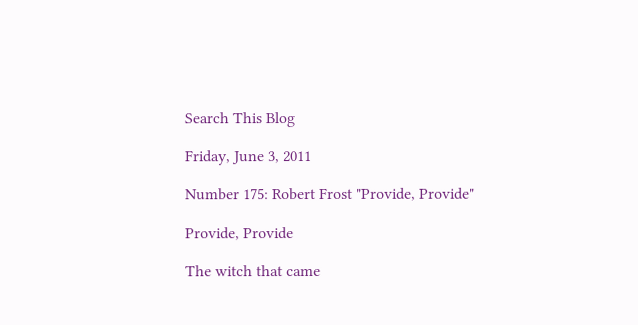Search This Blog

Friday, June 3, 2011

Number 175: Robert Frost "Provide, Provide"

Provide, Provide

The witch that came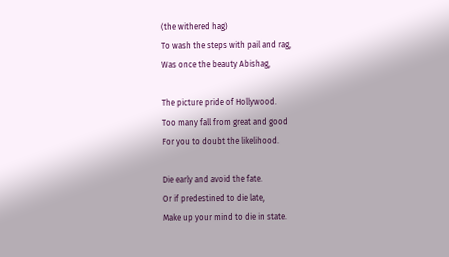(the withered hag)
To wash the steps with pail and rag,
Was once the beauty Abishag,

The picture pride of Hollywood.
Too many fall from great and good
For you to doubt the likelihood.

Die early and avoid the fate.
Or if predestined to die late,
Make up your mind to die in state.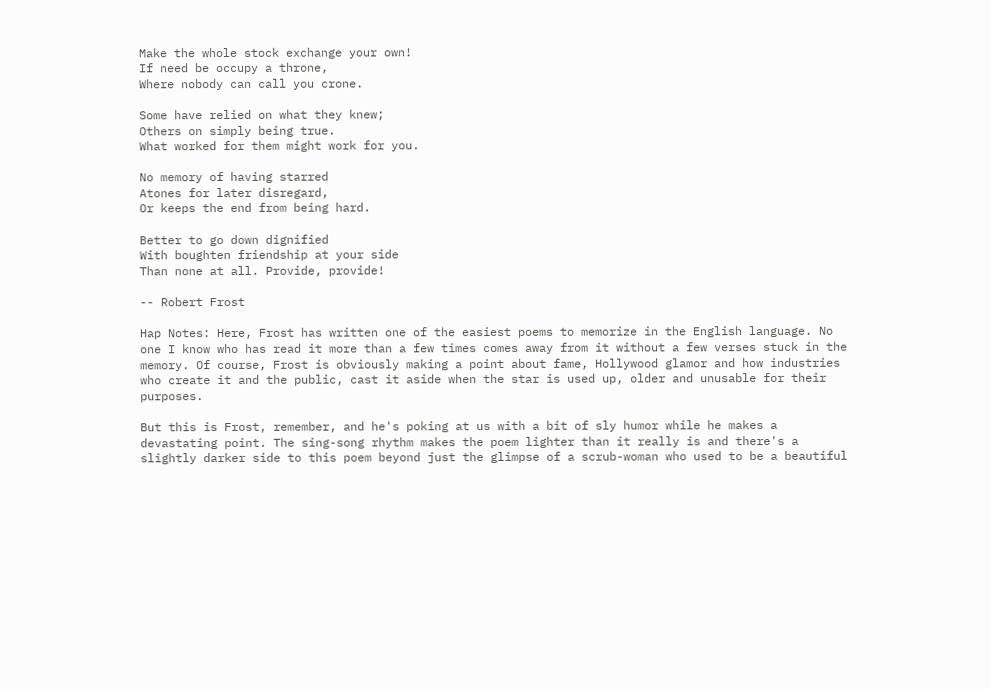Make the whole stock exchange your own!
If need be occupy a throne,
Where nobody can call you crone.

Some have relied on what they knew;
Others on simply being true.
What worked for them might work for you.

No memory of having starred
Atones for later disregard,
Or keeps the end from being hard.

Better to go down dignified
With boughten friendship at your side
Than none at all. Provide, provide!

-- Robert Frost

Hap Notes: Here, Frost has written one of the easiest poems to memorize in the English language. No one I know who has read it more than a few times comes away from it without a few verses stuck in the memory. Of course, Frost is obviously making a point about fame, Hollywood glamor and how industries who create it and the public, cast it aside when the star is used up, older and unusable for their purposes.

But this is Frost, remember, and he's poking at us with a bit of sly humor while he makes a devastating point. The sing-song rhythm makes the poem lighter than it really is and there's a slightly darker side to this poem beyond just the glimpse of a scrub-woman who used to be a beautiful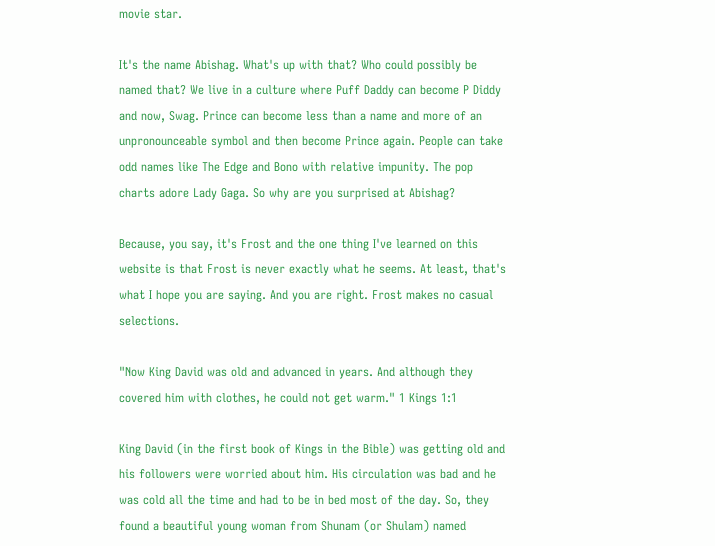movie star.

It's the name Abishag. What's up with that? Who could possibly be named that? We live in a culture where Puff Daddy can become P Diddy and now, Swag. Prince can become less than a name and more of an unpronounceable symbol and then become Prince again. People can take odd names like The Edge and Bono with relative impunity. The pop charts adore Lady Gaga. So why are you surprised at Abishag?

Because, you say, it's Frost and the one thing I've learned on this website is that Frost is never exactly what he seems. At least, that's what I hope you are saying. And you are right. Frost makes no casual selections.

"Now King David was old and advanced in years. And although they covered him with clothes, he could not get warm." 1 Kings 1:1

King David (in the first book of Kings in the Bible) was getting old and his followers were worried about him. His circulation was bad and he was cold all the time and had to be in bed most of the day. So, they found a beautiful young woman from Shunam (or Shulam) named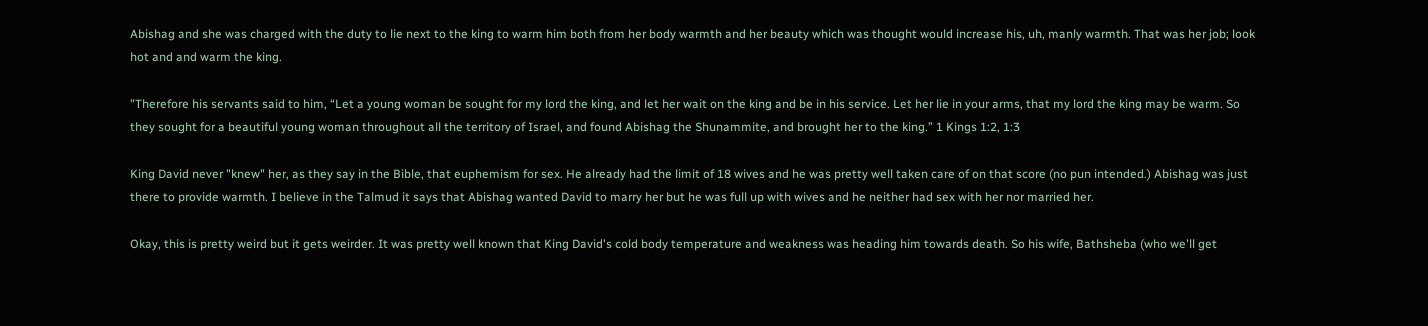Abishag and she was charged with the duty to lie next to the king to warm him both from her body warmth and her beauty which was thought would increase his, uh, manly warmth. That was her job; look hot and and warm the king.

"Therefore his servants said to him, “Let a young woman be sought for my lord the king, and let her wait on the king and be in his service. Let her lie in your arms, that my lord the king may be warm. So they sought for a beautiful young woman throughout all the territory of Israel, and found Abishag the Shunammite, and brought her to the king.” 1 Kings 1:2, 1:3

King David never "knew" her, as they say in the Bible, that euphemism for sex. He already had the limit of 18 wives and he was pretty well taken care of on that score (no pun intended.) Abishag was just there to provide warmth. I believe in the Talmud it says that Abishag wanted David to marry her but he was full up with wives and he neither had sex with her nor married her.

Okay, this is pretty weird but it gets weirder. It was pretty well known that King David's cold body temperature and weakness was heading him towards death. So his wife, Bathsheba (who we'll get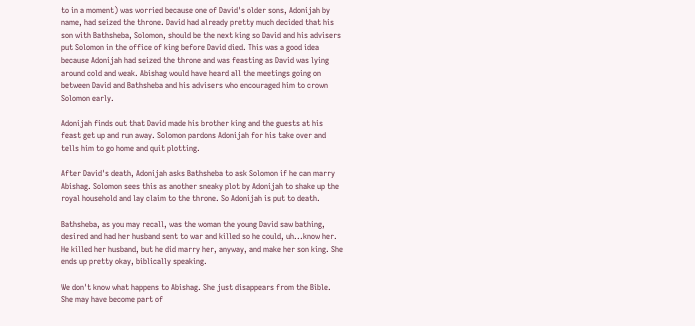to in a moment) was worried because one of David's older sons, Adonijah by name, had seized the throne. David had already pretty much decided that his son with Bathsheba, Solomon, should be the next king so David and his advisers put Solomon in the office of king before David died. This was a good idea because Adonijah had seized the throne and was feasting as David was lying around cold and weak. Abishag would have heard all the meetings going on between David and Bathsheba and his advisers who encouraged him to crown Solomon early.

Adonijah finds out that David made his brother king and the guests at his feast get up and run away. Solomon pardons Adonijah for his take over and tells him to go home and quit plotting.

After David's death, Adonijah asks Bathsheba to ask Solomon if he can marry Abishag. Solomon sees this as another sneaky plot by Adonijah to shake up the royal household and lay claim to the throne. So Adonijah is put to death.

Bathsheba, as you may recall, was the woman the young David saw bathing, desired and had her husband sent to war and killed so he could, uh...know her. He killed her husband, but he did marry her, anyway, and make her son king. She ends up pretty okay, biblically speaking.

We don't know what happens to Abishag. She just disappears from the Bible. She may have become part of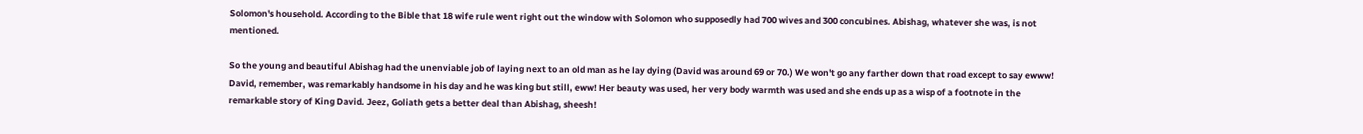Solomon's household. According to the Bible that 18 wife rule went right out the window with Solomon who supposedly had 700 wives and 300 concubines. Abishag, whatever she was, is not mentioned.

So the young and beautiful Abishag had the unenviable job of laying next to an old man as he lay dying (David was around 69 or 70.) We won't go any farther down that road except to say ewww! David, remember, was remarkably handsome in his day and he was king but still, eww! Her beauty was used, her very body warmth was used and she ends up as a wisp of a footnote in the remarkable story of King David. Jeez, Goliath gets a better deal than Abishag, sheesh!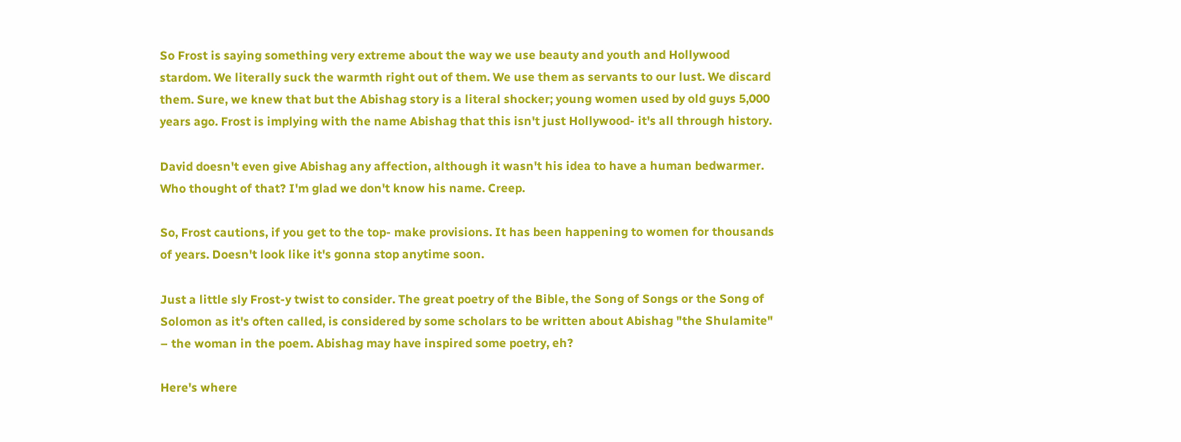So Frost is saying something very extreme about the way we use beauty and youth and Hollywood stardom. We literally suck the warmth right out of them. We use them as servants to our lust. We discard them. Sure, we knew that but the Abishag story is a literal shocker; young women used by old guys 5,000 years ago. Frost is implying with the name Abishag that this isn't just Hollywood- it's all through history.

David doesn't even give Abishag any affection, although it wasn't his idea to have a human bedwarmer. Who thought of that? I'm glad we don't know his name. Creep.

So, Frost cautions, if you get to the top- make provisions. It has been happening to women for thousands of years. Doesn't look like it's gonna stop anytime soon.

Just a little sly Frost-y twist to consider. The great poetry of the Bible, the Song of Songs or the Song of Solomon as it's often called, is considered by some scholars to be written about Abishag "the Shulamite" – the woman in the poem. Abishag may have inspired some poetry, eh?

Here's where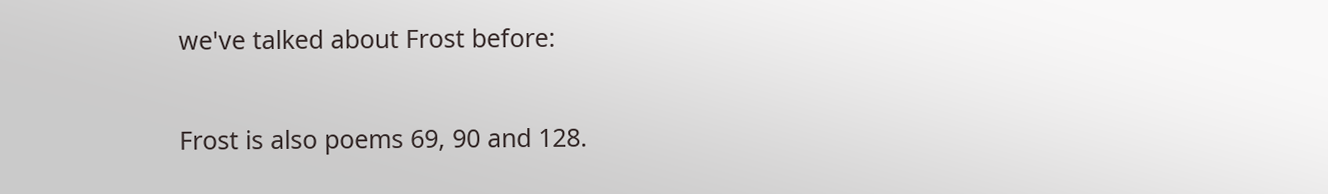we've talked about Frost before:

Frost is also poems 69, 90 and 128.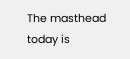The masthead today is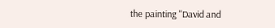the painting "David and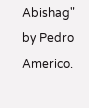Abishag" by Pedro Americo.